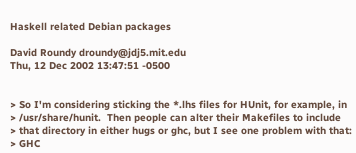Haskell related Debian packages

David Roundy droundy@jdj5.mit.edu
Thu, 12 Dec 2002 13:47:51 -0500


> So I'm considering sticking the *.lhs files for HUnit, for example, in
> /usr/share/hunit.  Then people can alter their Makefiles to include
> that directory in either hugs or ghc, but I see one problem with that:
> GHC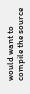would want to compile the source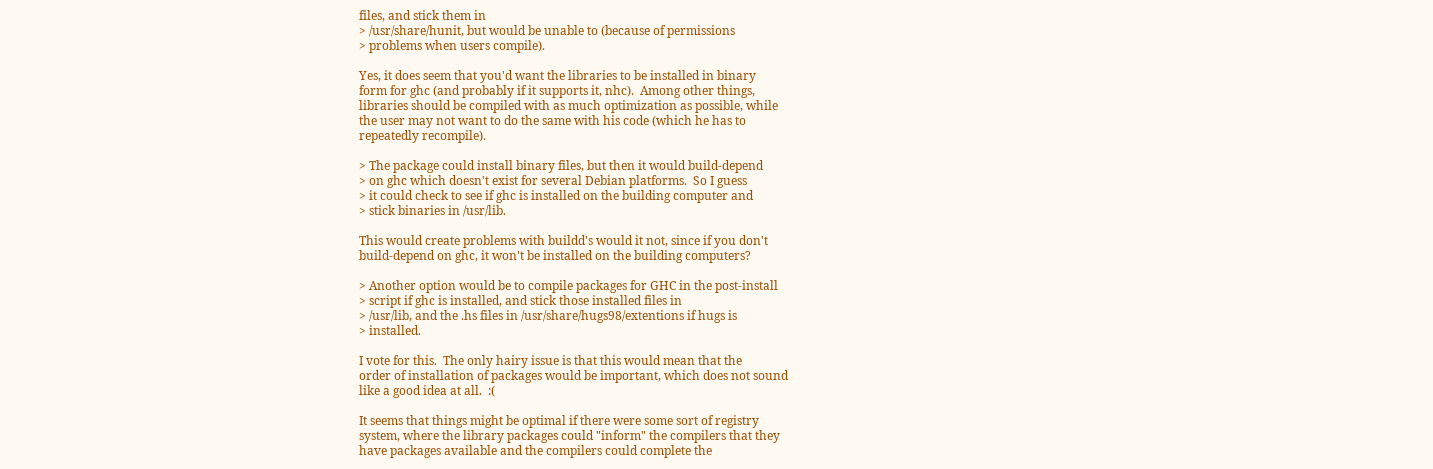files, and stick them in
> /usr/share/hunit, but would be unable to (because of permissions
> problems when users compile).

Yes, it does seem that you'd want the libraries to be installed in binary
form for ghc (and probably if it supports it, nhc).  Among other things,
libraries should be compiled with as much optimization as possible, while
the user may not want to do the same with his code (which he has to
repeatedly recompile).

> The package could install binary files, but then it would build-depend
> on ghc which doesn't exist for several Debian platforms.  So I guess
> it could check to see if ghc is installed on the building computer and
> stick binaries in /usr/lib.

This would create problems with buildd's would it not, since if you don't
build-depend on ghc, it won't be installed on the building computers?

> Another option would be to compile packages for GHC in the post-install
> script if ghc is installed, and stick those installed files in
> /usr/lib, and the .hs files in /usr/share/hugs98/extentions if hugs is
> installed.

I vote for this.  The only hairy issue is that this would mean that the
order of installation of packages would be important, which does not sound
like a good idea at all.  :(

It seems that things might be optimal if there were some sort of registry
system, where the library packages could "inform" the compilers that they
have packages available and the compilers could complete the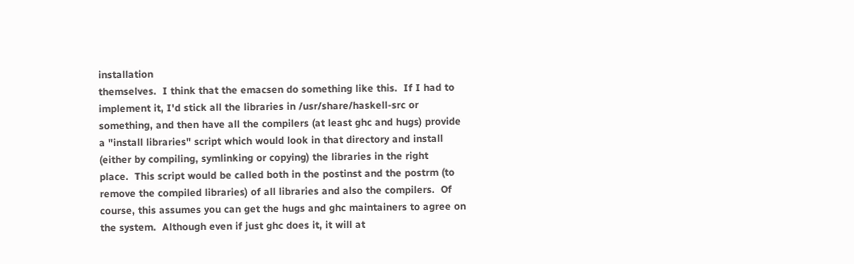installation
themselves.  I think that the emacsen do something like this.  If I had to
implement it, I'd stick all the libraries in /usr/share/haskell-src or
something, and then have all the compilers (at least ghc and hugs) provide
a "install libraries" script which would look in that directory and install
(either by compiling, symlinking or copying) the libraries in the right
place.  This script would be called both in the postinst and the postrm (to
remove the compiled libraries) of all libraries and also the compilers.  Of
course, this assumes you can get the hugs and ghc maintainers to agree on
the system.  Although even if just ghc does it, it will at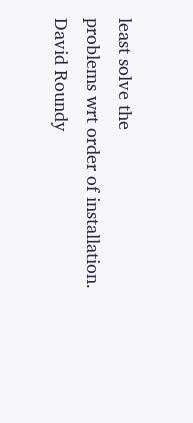least solve the
problems wrt order of installation.
David Roundy